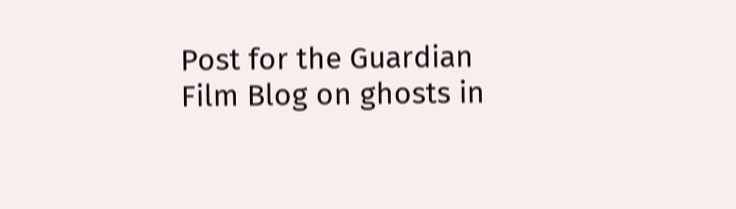Post for the Guardian Film Blog on ghosts in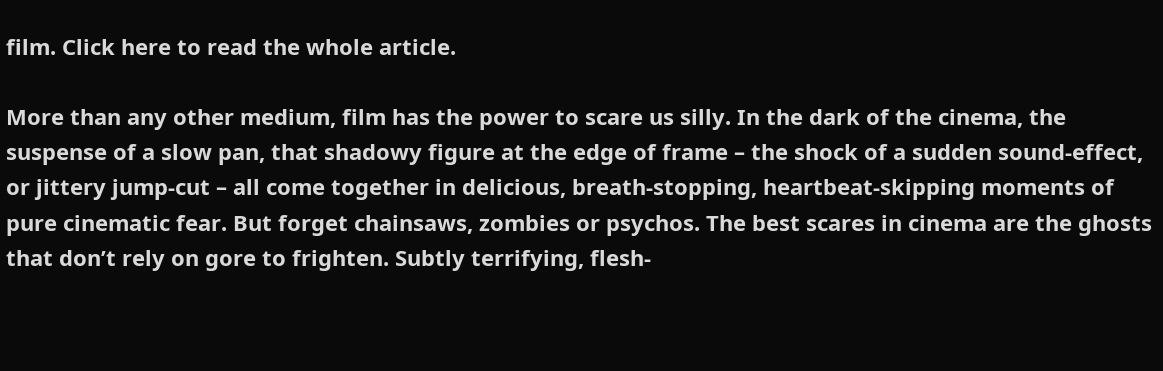film. Click here to read the whole article.

More than any other medium, film has the power to scare us silly. In the dark of the cinema, the suspense of a slow pan, that shadowy figure at the edge of frame – the shock of a sudden sound-effect, or jittery jump-cut – all come together in delicious, breath-stopping, heartbeat-skipping moments of pure cinematic fear. But forget chainsaws, zombies or psychos. The best scares in cinema are the ghosts that don’t rely on gore to frighten. Subtly terrifying, flesh-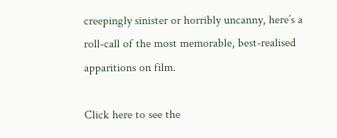creepingly sinister or horribly uncanny, here’s a roll-call of the most memorable, best-realised apparitions on film.

Click here to see the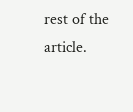rest of the article.